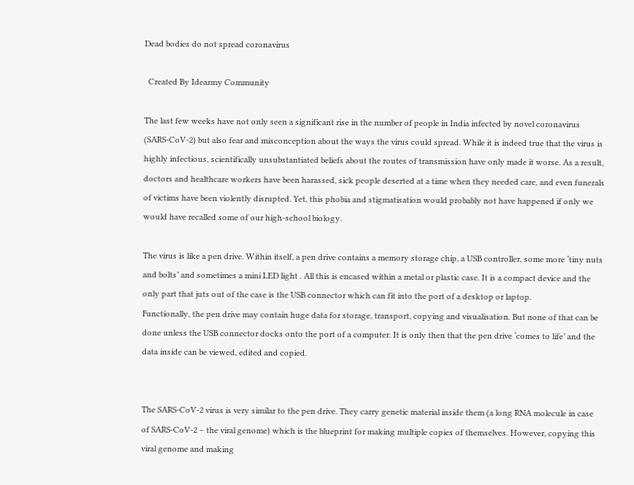Dead bodies do not spread coronavirus

  Created By Idearmy Community

The last few weeks have not only seen a significant rise in the number of people in India infected by novel coronavirus (SARS-CoV-2) but also fear and misconception about the ways the virus could spread. While it is indeed true that the virus is highly infectious, scientifically unsubstantiated beliefs about the routes of transmission have only made it worse. As a result, doctors and healthcare workers have been harassed, sick people deserted at a time when they needed care, and even funerals of victims have been violently disrupted. Yet, this phobia and stigmatisation would probably not have happened if only we would have recalled some of our high-school biology.

The virus is like a pen drive. Within itself, a pen drive contains a memory storage chip, a USB controller, some more ‘tiny nuts and bolts’ and sometimes a mini LED light . All this is encased within a metal or plastic case. It is a compact device and the only part that juts out of the case is the USB connector which can fit into the port of a desktop or laptop.
Functionally, the pen drive may contain huge data for storage, transport, copying and visualisation. But none of that can be done unless the USB connector docks onto the port of a computer. It is only then that the pen drive ‘comes to life’ and the data inside can be viewed, edited and copied.


The SARS-CoV-2 virus is very similar to the pen drive. They carry genetic material inside them (a long RNA molecule in case of SARS-CoV-2 – the viral genome) which is the blueprint for making multiple copies of themselves. However, copying this viral genome and making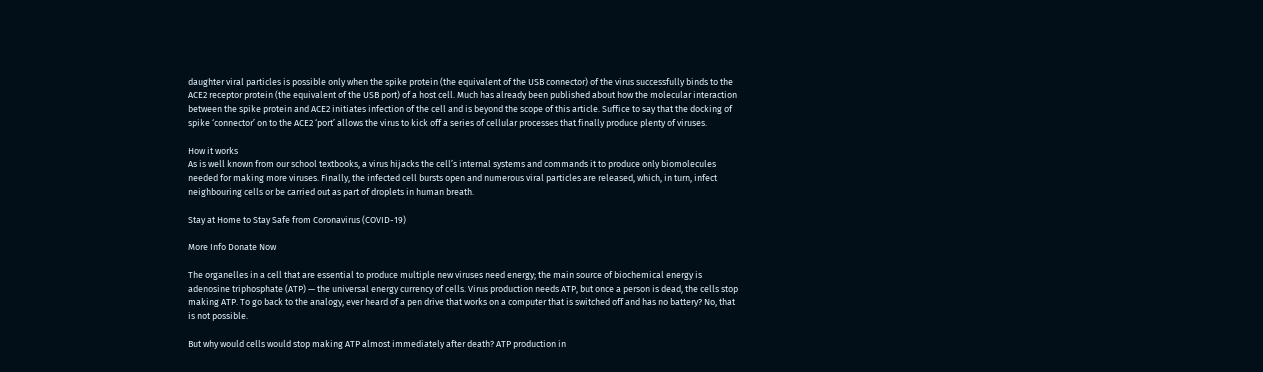daughter viral particles is possible only when the spike protein (the equivalent of the USB connector) of the virus successfully binds to the ACE2 receptor protein (the equivalent of the USB port) of a host cell. Much has already been published about how the molecular interaction between the spike protein and ACE2 initiates infection of the cell and is beyond the scope of this article. Suffice to say that the docking of spike ‘connector’ on to the ACE2 ‘port’ allows the virus to kick off a series of cellular processes that finally produce plenty of viruses.

How it works
As is well known from our school textbooks, a virus hijacks the cell’s internal systems and commands it to produce only biomolecules needed for making more viruses. Finally, the infected cell bursts open and numerous viral particles are released, which, in turn, infect neighbouring cells or be carried out as part of droplets in human breath.

Stay at Home to Stay Safe from Coronavirus (COVID-19)

More Info Donate Now

The organelles in a cell that are essential to produce multiple new viruses need energy; the main source of biochemical energy is adenosine triphosphate (ATP) — the universal energy currency of cells. Virus production needs ATP, but once a person is dead, the cells stop making ATP. To go back to the analogy, ever heard of a pen drive that works on a computer that is switched off and has no battery? No, that is not possible.

But why would cells would stop making ATP almost immediately after death? ATP production in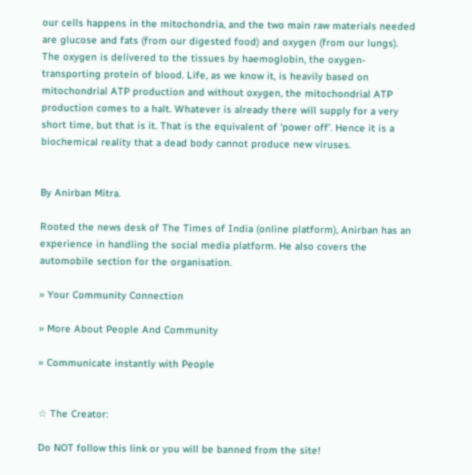our cells happens in the mitochondria, and the two main raw materials needed are glucose and fats (from our digested food) and oxygen (from our lungs). The oxygen is delivered to the tissues by haemoglobin, the oxygen-transporting protein of blood. Life, as we know it, is heavily based on mitochondrial ATP production and without oxygen, the mitochondrial ATP production comes to a halt. Whatever is already there will supply for a very short time, but that is it. That is the equivalent of ‘power off’. Hence it is a biochemical reality that a dead body cannot produce new viruses.


By Anirban Mitra.

Rooted the news desk of The Times of India (online platform), Anirban has an experience in handling the social media platform. He also covers the automobile section for the organisation.

» Your Community Connection

» More About People And Community

» Communicate instantly with People


☆ The Creator:

Do NOT follow this link or you will be banned from the site!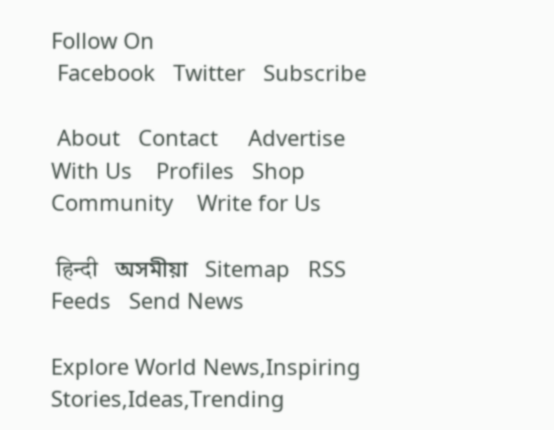Follow On
 Facebook   Twitter   Subscribe

 About   Contact     Advertise With Us    Profiles   Shop   Community    Write for Us

 हिन्दी   অসমীয়া   Sitemap   RSS Feeds   Send News

Explore World News,Inspiring Stories,Ideas,Trending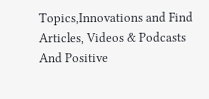Topics,Innovations and Find Articles, Videos & Podcasts And Positive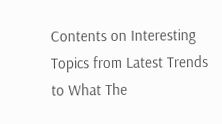Contents on Interesting Topics from Latest Trends to What The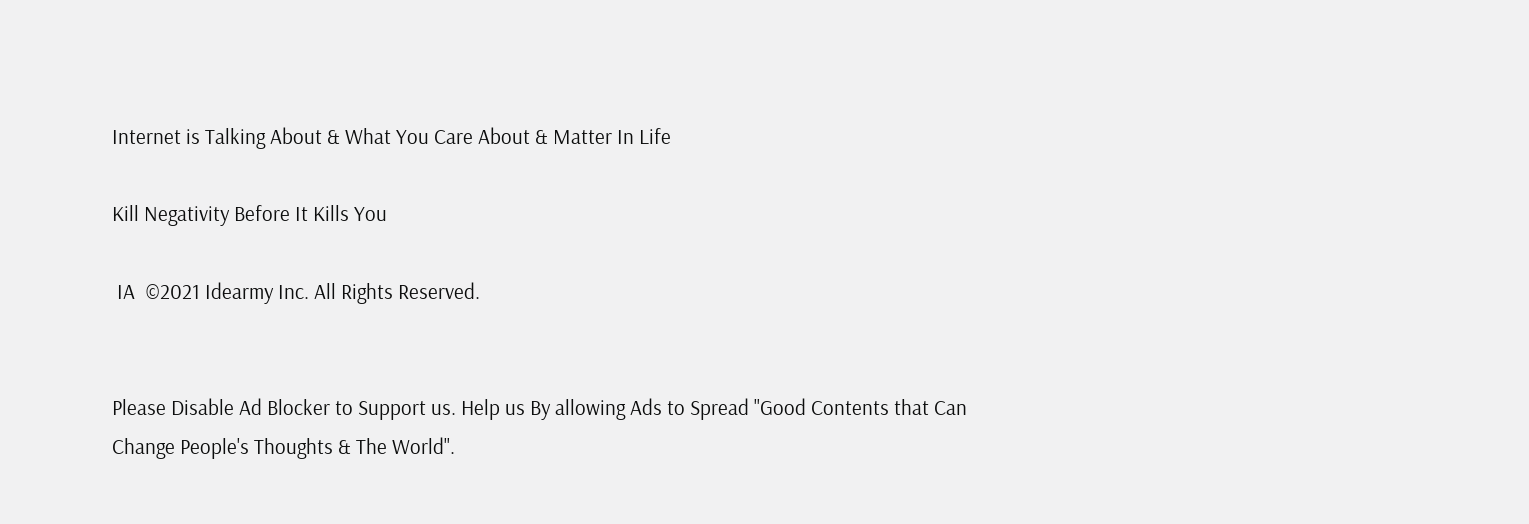Internet is Talking About & What You Care About & Matter In Life

Kill Negativity Before It Kills You

 IA  ©2021 Idearmy Inc. All Rights Reserved.


Please Disable Ad Blocker to Support us. Help us By allowing Ads to Spread "Good Contents that Can Change People's Thoughts & The World".